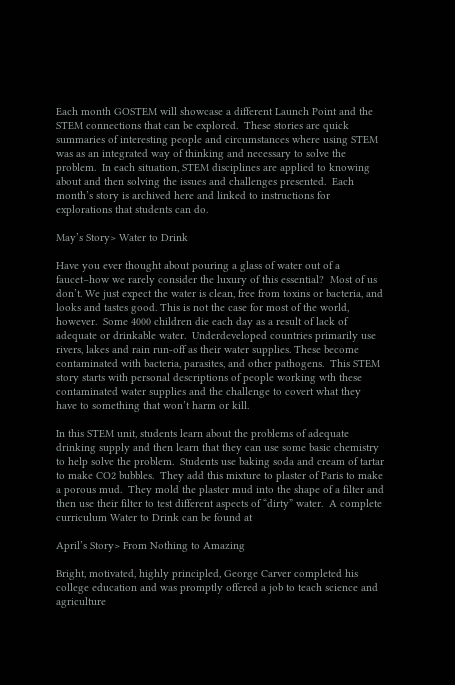Each month GOSTEM will showcase a different Launch Point and the STEM connections that can be explored.  These stories are quick summaries of interesting people and circumstances where using STEM was as an integrated way of thinking and necessary to solve the problem.  In each situation, STEM disciplines are applied to knowing about and then solving the issues and challenges presented.  Each month’s story is archived here and linked to instructions for explorations that students can do.

May’s Story> Water to Drink

Have you ever thought about pouring a glass of water out of a faucet–how we rarely consider the luxury of this essential?  Most of us don’t. We just expect the water is clean, free from toxins or bacteria, and looks and tastes good. This is not the case for most of the world, however.  Some 4000 children die each day as a result of lack of adequate or drinkable water.  Underdeveloped countries primarily use rivers, lakes and rain run-off as their water supplies. These become contaminated with bacteria, parasites, and other pathogens.  This STEM story starts with personal descriptions of people working wth these contaminated water supplies and the challenge to covert what they have to something that won’t harm or kill.

In this STEM unit, students learn about the problems of adequate drinking supply and then learn that they can use some basic chemistry to help solve the problem.  Students use baking soda and cream of tartar to make CO2 bubbles.  They add this mixture to plaster of Paris to make a porous mud.  They mold the plaster mud into the shape of a filter and then use their filter to test different aspects of “dirty” water.  A complete curriculum Water to Drink can be found at

April’s Story> From Nothing to Amazing

Bright, motivated, highly principled, George Carver completed his college education and was promptly offered a job to teach science and agriculture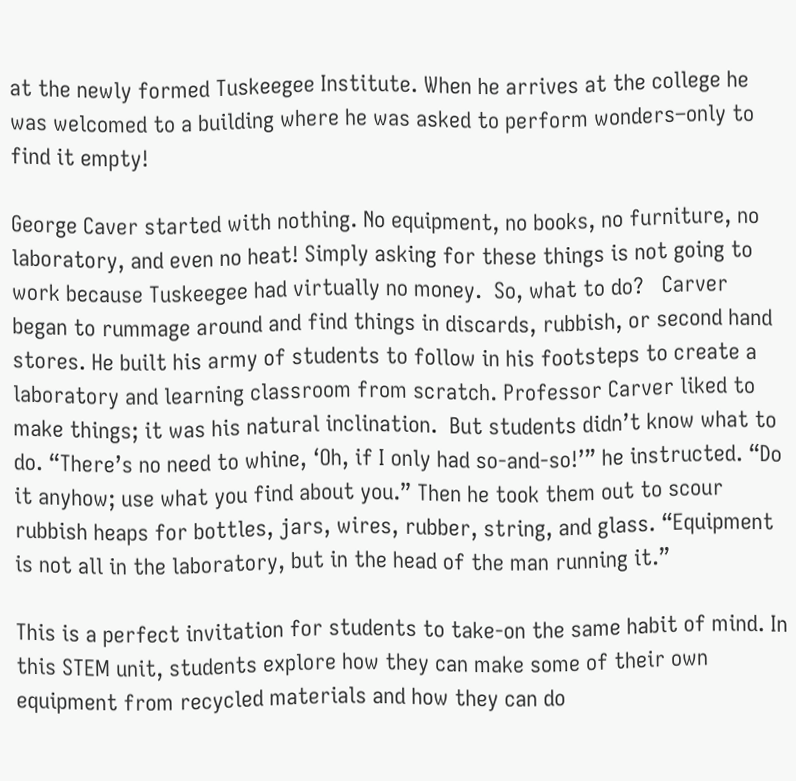at the newly formed Tuskeegee Institute. When he arrives at the college he was welcomed to a building where he was asked to perform wonders–only to find it empty!

George Caver started with nothing. No equipment, no books, no furniture, no laboratory, and even no heat! Simply asking for these things is not going to work because Tuskeegee had virtually no money.  So, what to do?   Carver began to rummage around and find things in discards, rubbish, or second hand stores. He built his army of students to follow in his footsteps to create a laboratory and learning classroom from scratch. Professor Carver liked to make things; it was his natural inclination.  But students didn’t know what to do. “There’s no need to whine, ‘Oh, if I only had so-and-so!’” he instructed. “Do it anyhow; use what you find about you.” Then he took them out to scour rubbish heaps for bottles, jars, wires, rubber, string, and glass. “Equipment is not all in the laboratory, but in the head of the man running it.”

This is a perfect invitation for students to take-on the same habit of mind. In this STEM unit, students explore how they can make some of their own equipment from recycled materials and how they can do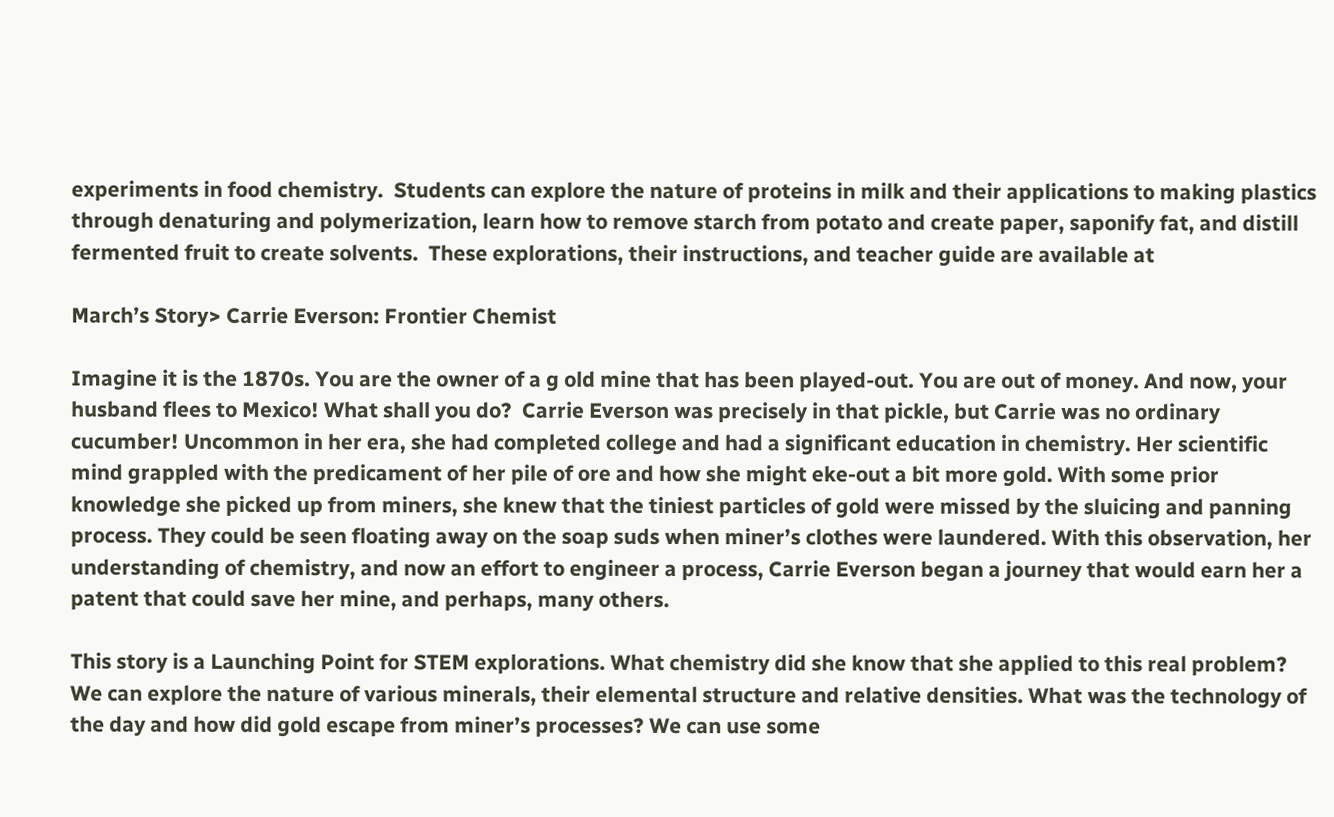experiments in food chemistry.  Students can explore the nature of proteins in milk and their applications to making plastics through denaturing and polymerization, learn how to remove starch from potato and create paper, saponify fat, and distill fermented fruit to create solvents.  These explorations, their instructions, and teacher guide are available at

March’s Story> Carrie Everson: Frontier Chemist

Imagine it is the 1870s. You are the owner of a g old mine that has been played-out. You are out of money. And now, your husband flees to Mexico! What shall you do?  Carrie Everson was precisely in that pickle, but Carrie was no ordinary cucumber! Uncommon in her era, she had completed college and had a significant education in chemistry. Her scientific mind grappled with the predicament of her pile of ore and how she might eke-out a bit more gold. With some prior knowledge she picked up from miners, she knew that the tiniest particles of gold were missed by the sluicing and panning process. They could be seen floating away on the soap suds when miner’s clothes were laundered. With this observation, her understanding of chemistry, and now an effort to engineer a process, Carrie Everson began a journey that would earn her a patent that could save her mine, and perhaps, many others.

This story is a Launching Point for STEM explorations. What chemistry did she know that she applied to this real problem? We can explore the nature of various minerals, their elemental structure and relative densities. What was the technology of the day and how did gold escape from miner’s processes? We can use some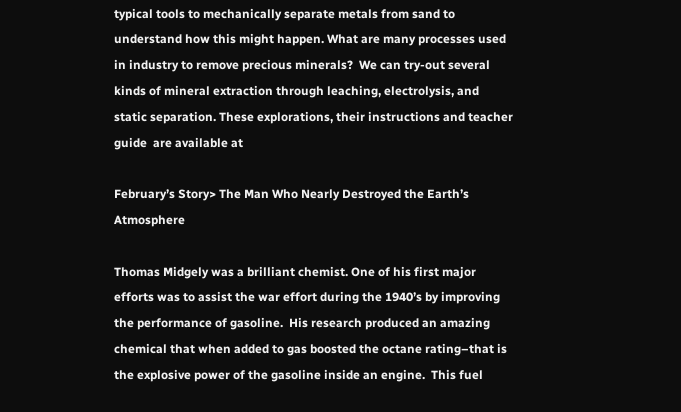typical tools to mechanically separate metals from sand to understand how this might happen. What are many processes used in industry to remove precious minerals?  We can try-out several kinds of mineral extraction through leaching, electrolysis, and static separation. These explorations, their instructions and teacher guide  are available at

February’s Story> The Man Who Nearly Destroyed the Earth’s Atmosphere

Thomas Midgely was a brilliant chemist. One of his first major efforts was to assist the war effort during the 1940’s by improving the performance of gasoline.  His research produced an amazing chemical that when added to gas boosted the octane rating–that is the explosive power of the gasoline inside an engine.  This fuel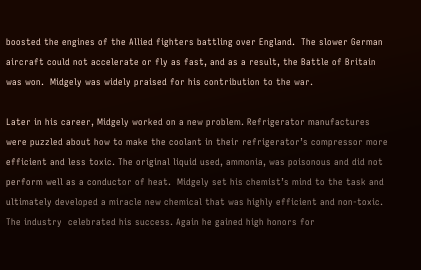boosted the engines of the Allied fighters battling over England.  The slower German aircraft could not accelerate or fly as fast, and as a result, the Battle of Britain was won.  Midgely was widely praised for his contribution to the war.

Later in his career, Midgely worked on a new problem. Refrigerator manufactures were puzzled about how to make the coolant in their refrigerator’s compressor more efficient and less toxic. The original liquid used, ammonia, was poisonous and did not perform well as a conductor of heat.  Midgely set his chemist’s mind to the task and ultimately developed a miracle new chemical that was highly efficient and non-toxic.  The industry  celebrated his success. Again he gained high honors for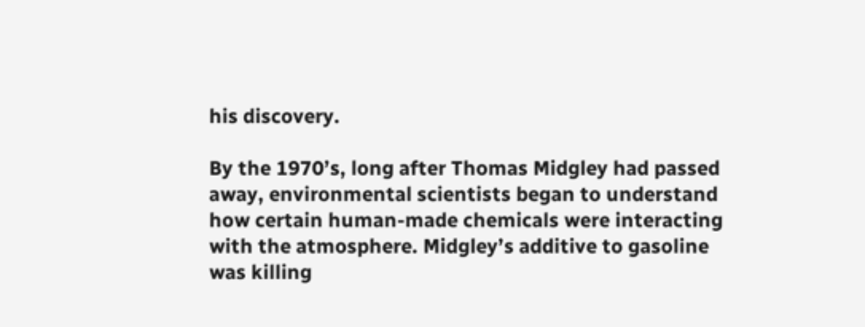his discovery.

By the 1970’s, long after Thomas Midgley had passed away, environmental scientists began to understand how certain human-made chemicals were interacting with the atmosphere. Midgley’s additive to gasoline was killing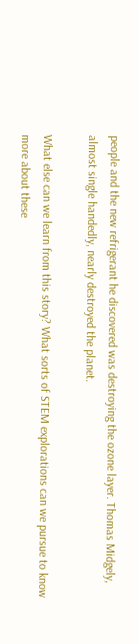people and the new refrigerant he discovered was destroying the ozone layer. Thomas Midgely, almost single handedly, nearly destroyed the planet.

What else can we learn from this story? What sorts of STEM explorations can we pursue to know more about these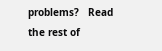problems?   Read the rest of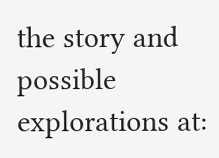the story and possible explorations at: